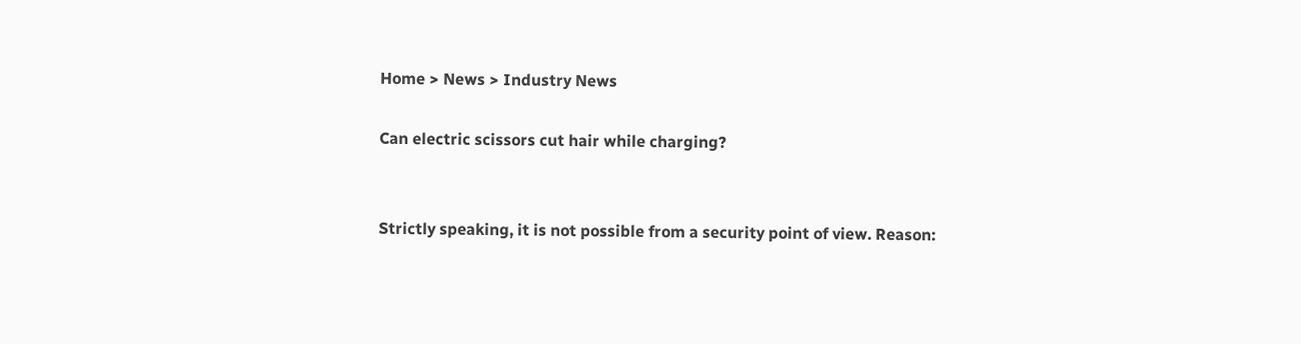Home > News > Industry News

Can electric scissors cut hair while charging?


Strictly speaking, it is not possible from a security point of view. Reason: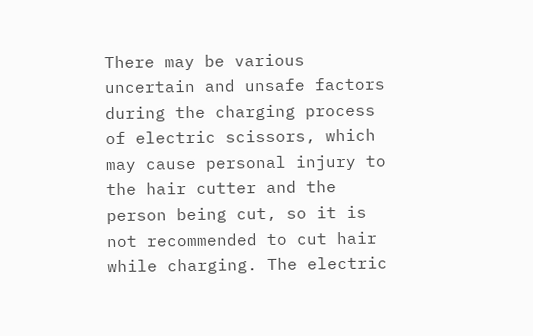There may be various uncertain and unsafe factors during the charging process of electric scissors, which may cause personal injury to the hair cutter and the person being cut, so it is not recommended to cut hair while charging. The electric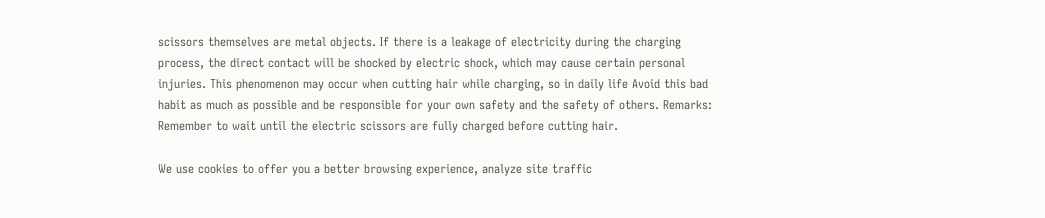scissors themselves are metal objects. If there is a leakage of electricity during the charging process, the direct contact will be shocked by electric shock, which may cause certain personal injuries. This phenomenon may occur when cutting hair while charging, so in daily life Avoid this bad habit as much as possible and be responsible for your own safety and the safety of others. Remarks: Remember to wait until the electric scissors are fully charged before cutting hair.

We use cookies to offer you a better browsing experience, analyze site traffic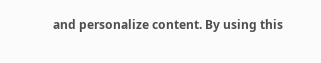and personalize content. By using this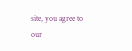site, you agree to our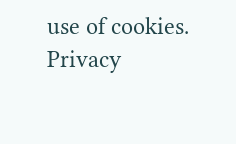use of cookies. Privacy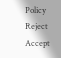Policy
Reject Accept